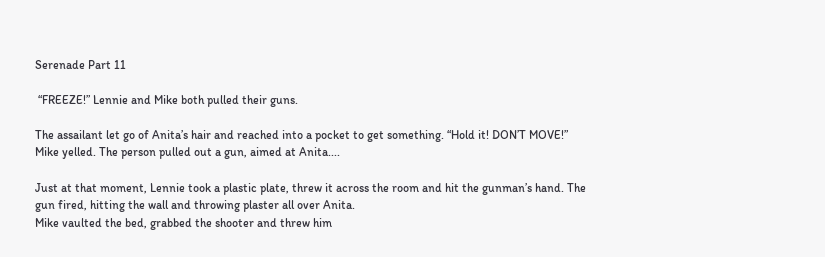Serenade Part 11

 “FREEZE!” Lennie and Mike both pulled their guns.

The assailant let go of Anita’s hair and reached into a pocket to get something. “Hold it! DON’T MOVE!” Mike yelled. The person pulled out a gun, aimed at Anita....

Just at that moment, Lennie took a plastic plate, threw it across the room and hit the gunman’s hand. The gun fired, hitting the wall and throwing plaster all over Anita.
Mike vaulted the bed, grabbed the shooter and threw him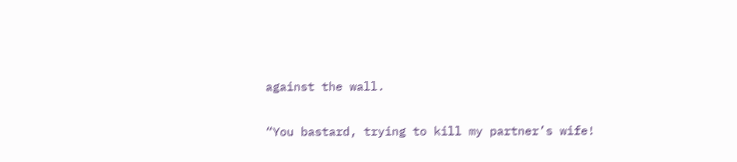against the wall.

“You bastard, trying to kill my partner’s wife!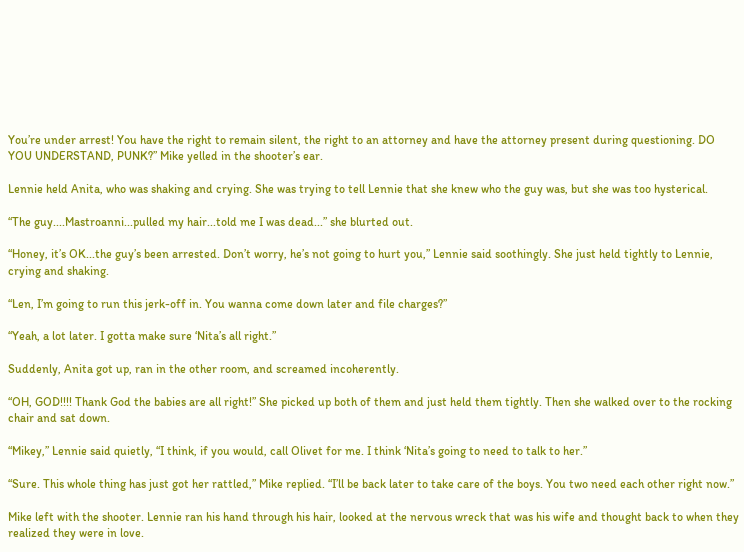You’re under arrest! You have the right to remain silent, the right to an attorney and have the attorney present during questioning. DO YOU UNDERSTAND, PUNK?” Mike yelled in the shooter’s ear.

Lennie held Anita, who was shaking and crying. She was trying to tell Lennie that she knew who the guy was, but she was too hysterical.

“The guy....Mastroanni...pulled my hair...told me I was dead...” she blurted out.

“Honey, it’s OK...the guy’s been arrested. Don’t worry, he’s not going to hurt you,” Lennie said soothingly. She just held tightly to Lennie, crying and shaking.

“Len, I’m going to run this jerk-off in. You wanna come down later and file charges?”

“Yeah, a lot later. I gotta make sure ‘Nita’s all right.”

Suddenly, Anita got up, ran in the other room, and screamed incoherently.

“OH, GOD!!!! Thank God the babies are all right!” She picked up both of them and just held them tightly. Then she walked over to the rocking chair and sat down.

“Mikey,” Lennie said quietly, “I think, if you would, call Olivet for me. I think ‘Nita’s going to need to talk to her.”

“Sure. This whole thing has just got her rattled,” Mike replied. “I’ll be back later to take care of the boys. You two need each other right now.”

Mike left with the shooter. Lennie ran his hand through his hair, looked at the nervous wreck that was his wife and thought back to when they realized they were in love.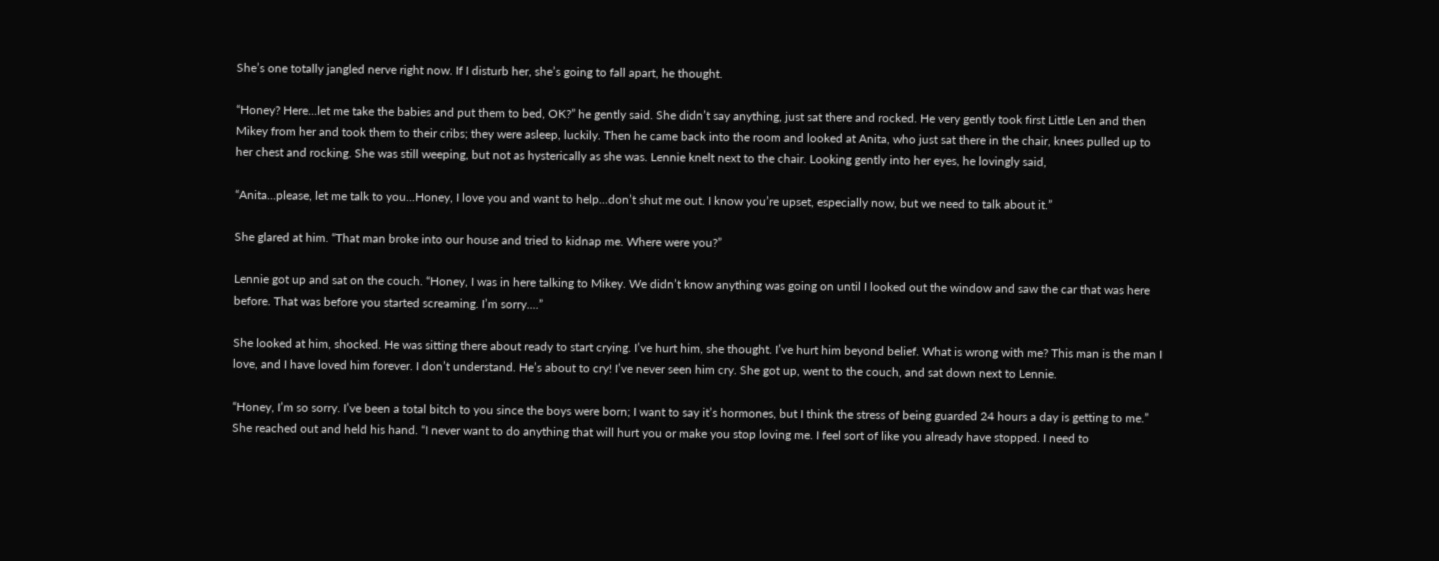She’s one totally jangled nerve right now. If I disturb her, she’s going to fall apart, he thought.

“Honey? Here...let me take the babies and put them to bed, OK?” he gently said. She didn’t say anything, just sat there and rocked. He very gently took first Little Len and then Mikey from her and took them to their cribs; they were asleep, luckily. Then he came back into the room and looked at Anita, who just sat there in the chair, knees pulled up to her chest and rocking. She was still weeping, but not as hysterically as she was. Lennie knelt next to the chair. Looking gently into her eyes, he lovingly said,

“Anita...please, let me talk to you...Honey, I love you and want to help...don’t shut me out. I know you’re upset, especially now, but we need to talk about it.”

She glared at him. “That man broke into our house and tried to kidnap me. Where were you?”

Lennie got up and sat on the couch. “Honey, I was in here talking to Mikey. We didn’t know anything was going on until I looked out the window and saw the car that was here before. That was before you started screaming. I’m sorry....”

She looked at him, shocked. He was sitting there about ready to start crying. I’ve hurt him, she thought. I’ve hurt him beyond belief. What is wrong with me? This man is the man I love, and I have loved him forever. I don’t understand. He’s about to cry! I’ve never seen him cry. She got up, went to the couch, and sat down next to Lennie.

“Honey, I’m so sorry. I’ve been a total bitch to you since the boys were born; I want to say it’s hormones, but I think the stress of being guarded 24 hours a day is getting to me.” She reached out and held his hand. “I never want to do anything that will hurt you or make you stop loving me. I feel sort of like you already have stopped. I need to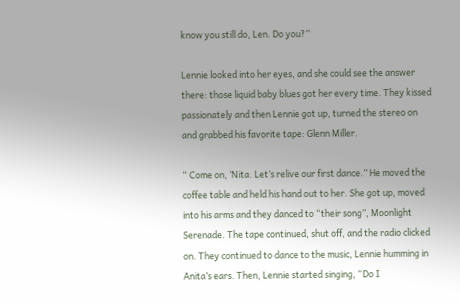know you still do, Len. Do you?”

Lennie looked into her eyes, and she could see the answer there: those liquid baby blues got her every time. They kissed passionately and then Lennie got up, turned the stereo on and grabbed his favorite tape: Glenn Miller.

“ Come on, ‘Nita. Let’s relive our first dance.” He moved the coffee table and held his hand out to her. She got up, moved into his arms and they danced to “their song”, Moonlight Serenade. The tape continued, shut off, and the radio clicked on. They continued to dance to the music, Lennie humming in Anita’s ears. Then, Lennie started singing, “Do I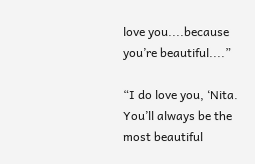love you....because you’re beautiful....”

“I do love you, ‘Nita. You’ll always be the most beautiful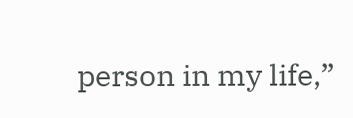person in my life,”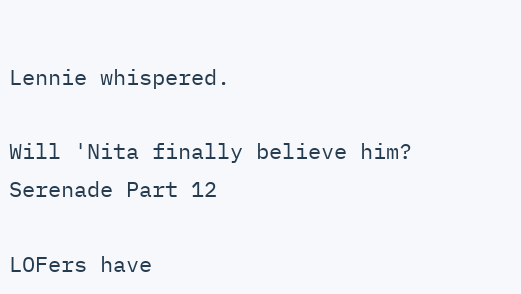Lennie whispered.

Will 'Nita finally believe him? Serenade Part 12

LOFers have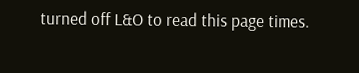turned off L&O to read this page times.